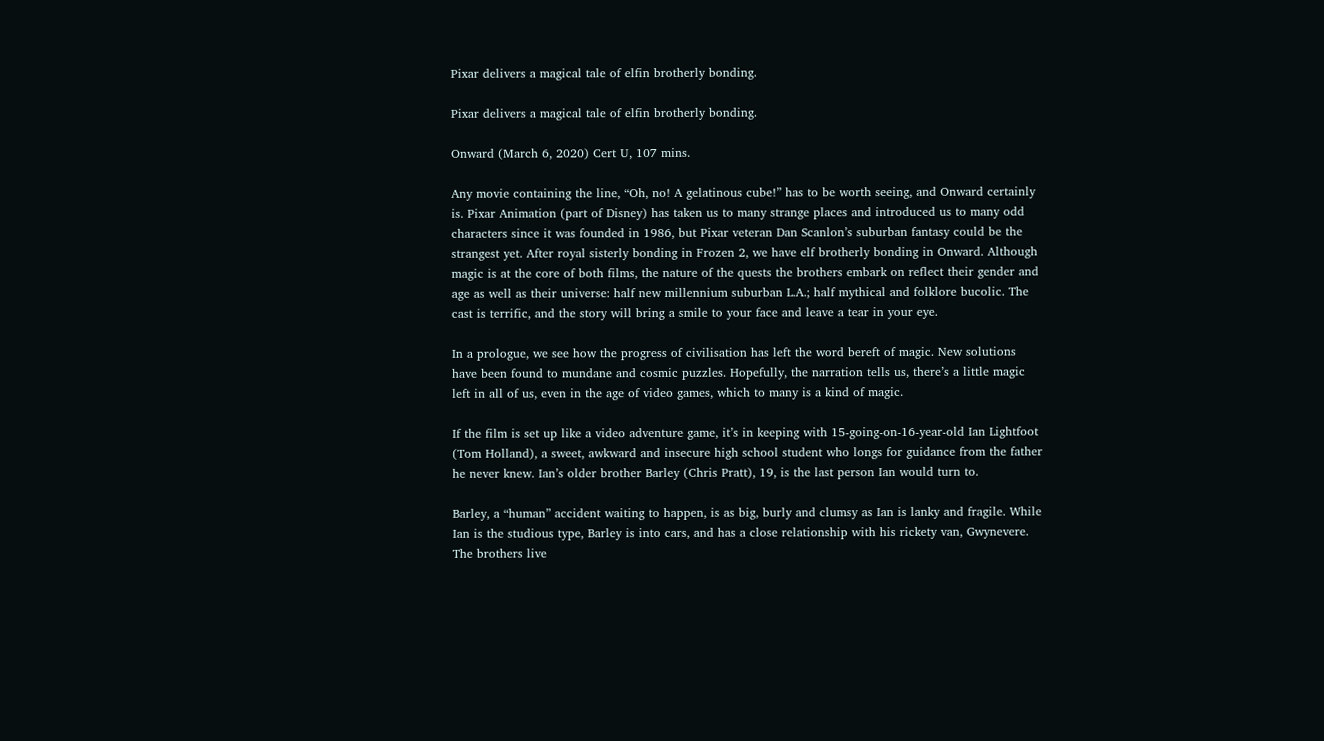Pixar delivers a magical tale of elfin brotherly bonding.

Pixar delivers a magical tale of elfin brotherly bonding.

Onward (March 6, 2020) Cert U, 107 mins.

Any movie containing the line, “Oh, no! A gelatinous cube!” has to be worth seeing, and Onward certainly is. Pixar Animation (part of Disney) has taken us to many strange places and introduced us to many odd characters since it was founded in 1986, but Pixar veteran Dan Scanlon’s suburban fantasy could be the strangest yet. After royal sisterly bonding in Frozen 2, we have elf brotherly bonding in Onward. Although magic is at the core of both films, the nature of the quests the brothers embark on reflect their gender and age as well as their universe: half new millennium suburban L.A.; half mythical and folklore bucolic. The cast is terrific, and the story will bring a smile to your face and leave a tear in your eye.

In a prologue, we see how the progress of civilisation has left the word bereft of magic. New solutions have been found to mundane and cosmic puzzles. Hopefully, the narration tells us, there’s a little magic left in all of us, even in the age of video games, which to many is a kind of magic.

If the film is set up like a video adventure game, it’s in keeping with 15-going-on-16-year-old Ian Lightfoot (Tom Holland), a sweet, awkward and insecure high school student who longs for guidance from the father he never knew. Ian’s older brother Barley (Chris Pratt), 19, is the last person Ian would turn to.

Barley, a “human” accident waiting to happen, is as big, burly and clumsy as Ian is lanky and fragile. While Ian is the studious type, Barley is into cars, and has a close relationship with his rickety van, Gwynevere. The brothers live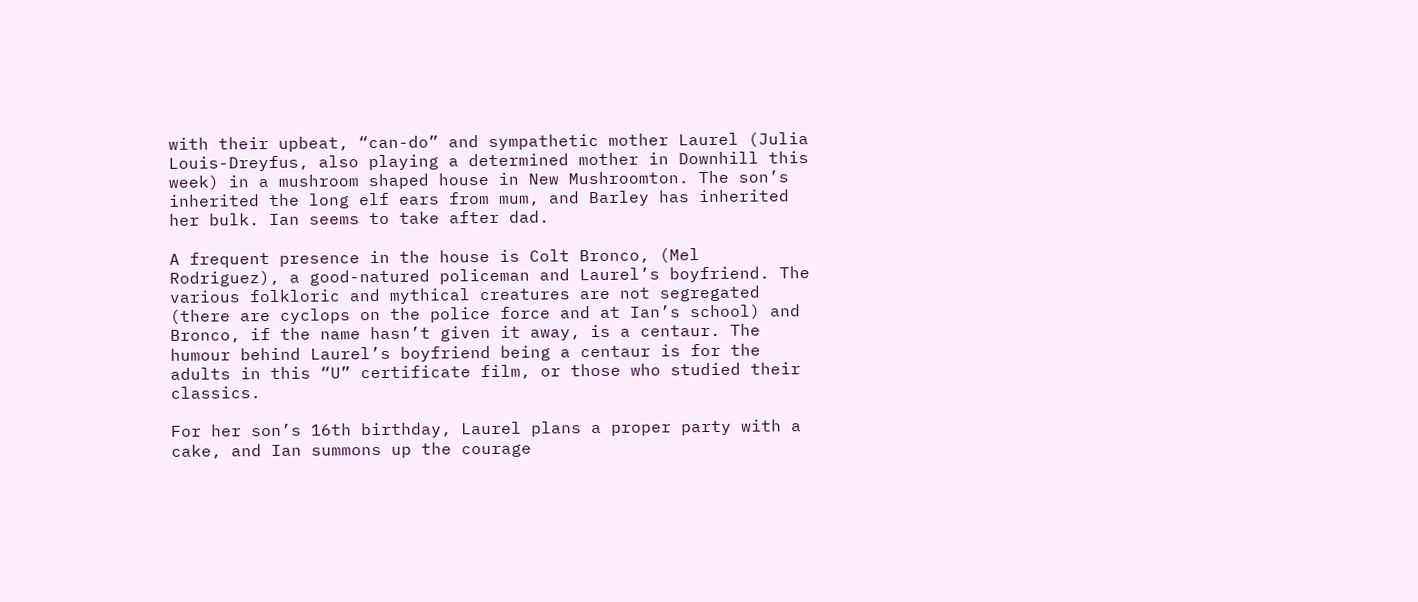with their upbeat, “can-do” and sympathetic mother Laurel (Julia Louis-Dreyfus, also playing a determined mother in Downhill this week) in a mushroom shaped house in New Mushroomton. The son’s inherited the long elf ears from mum, and Barley has inherited her bulk. Ian seems to take after dad.

A frequent presence in the house is Colt Bronco, (Mel Rodriguez), a good-natured policeman and Laurel’s boyfriend. The various folkloric and mythical creatures are not segregated (there are cyclops on the police force and at Ian’s school) and Bronco, if the name hasn’t given it away, is a centaur. The humour behind Laurel’s boyfriend being a centaur is for the adults in this “U” certificate film, or those who studied their classics.

For her son’s 16th birthday, Laurel plans a proper party with a cake, and Ian summons up the courage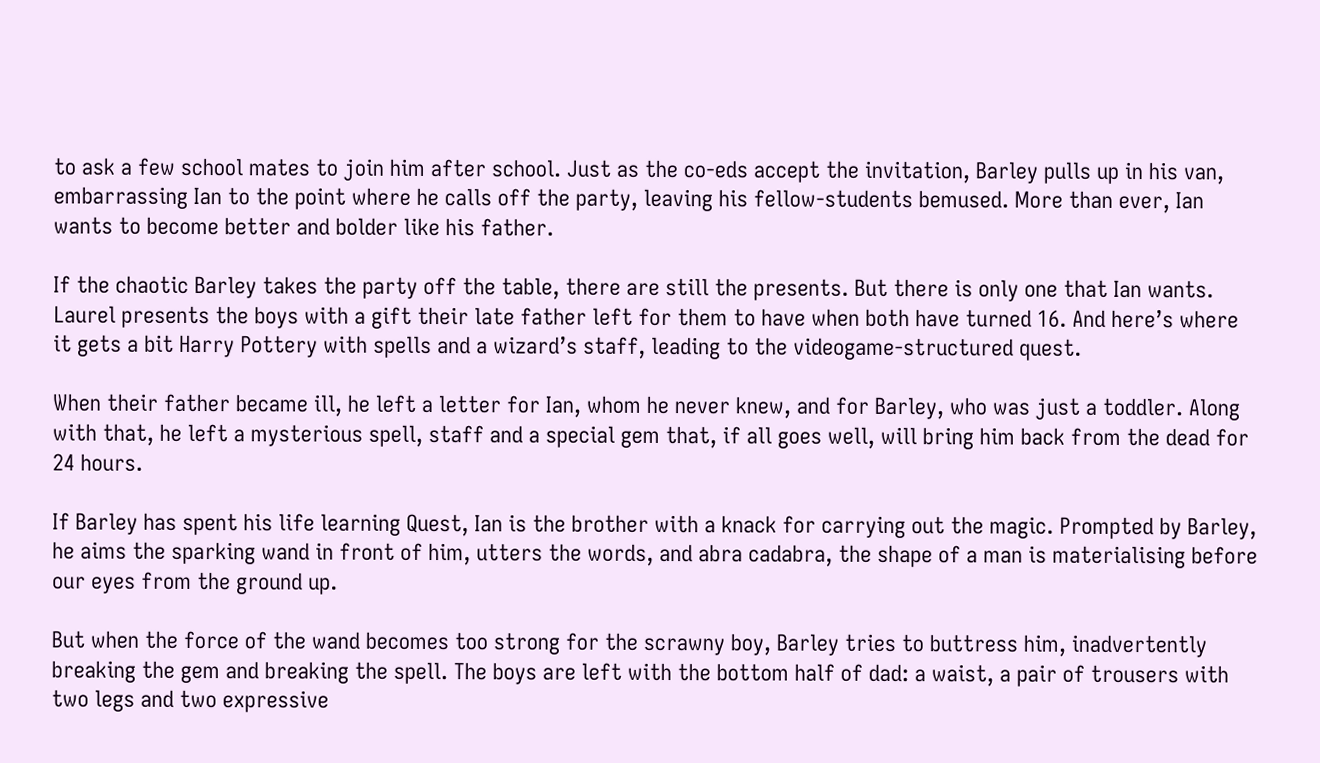to ask a few school mates to join him after school. Just as the co-eds accept the invitation, Barley pulls up in his van, embarrassing Ian to the point where he calls off the party, leaving his fellow-students bemused. More than ever, Ian wants to become better and bolder like his father.

If the chaotic Barley takes the party off the table, there are still the presents. But there is only one that Ian wants. Laurel presents the boys with a gift their late father left for them to have when both have turned 16. And here’s where it gets a bit Harry Pottery with spells and a wizard’s staff, leading to the videogame-structured quest.

When their father became ill, he left a letter for Ian, whom he never knew, and for Barley, who was just a toddler. Along with that, he left a mysterious spell, staff and a special gem that, if all goes well, will bring him back from the dead for 24 hours.

If Barley has spent his life learning Quest, Ian is the brother with a knack for carrying out the magic. Prompted by Barley, he aims the sparking wand in front of him, utters the words, and abra cadabra, the shape of a man is materialising before our eyes from the ground up.

But when the force of the wand becomes too strong for the scrawny boy, Barley tries to buttress him, inadvertently breaking the gem and breaking the spell. The boys are left with the bottom half of dad: a waist, a pair of trousers with two legs and two expressive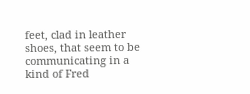feet, clad in leather shoes, that seem to be communicating in a kind of Fred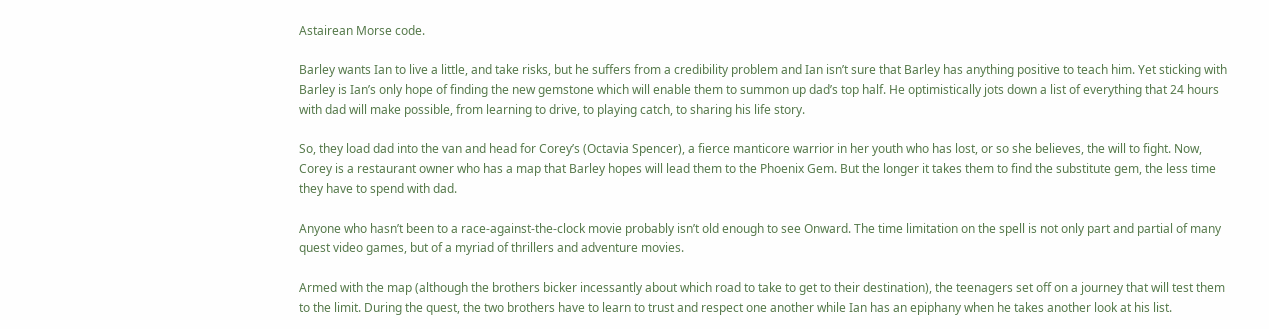Astairean Morse code.

Barley wants Ian to live a little, and take risks, but he suffers from a credibility problem and Ian isn’t sure that Barley has anything positive to teach him. Yet sticking with Barley is Ian’s only hope of finding the new gemstone which will enable them to summon up dad’s top half. He optimistically jots down a list of everything that 24 hours with dad will make possible, from learning to drive, to playing catch, to sharing his life story.

So, they load dad into the van and head for Corey’s (Octavia Spencer), a fierce manticore warrior in her youth who has lost, or so she believes, the will to fight. Now, Corey is a restaurant owner who has a map that Barley hopes will lead them to the Phoenix Gem. But the longer it takes them to find the substitute gem, the less time they have to spend with dad.

Anyone who hasn’t been to a race-against-the-clock movie probably isn’t old enough to see Onward. The time limitation on the spell is not only part and partial of many quest video games, but of a myriad of thrillers and adventure movies.

Armed with the map (although the brothers bicker incessantly about which road to take to get to their destination), the teenagers set off on a journey that will test them to the limit. During the quest, the two brothers have to learn to trust and respect one another while Ian has an epiphany when he takes another look at his list.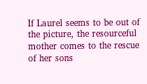If Laurel seems to be out of the picture, the resourceful mother comes to the rescue of her sons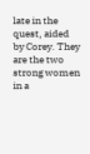late in the quest, aided by Corey. They are the two strong women in a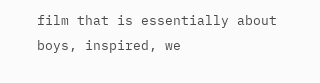film that is essentially about boys, inspired, we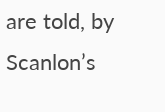are told, by Scanlon’s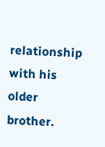relationship with his older brother.